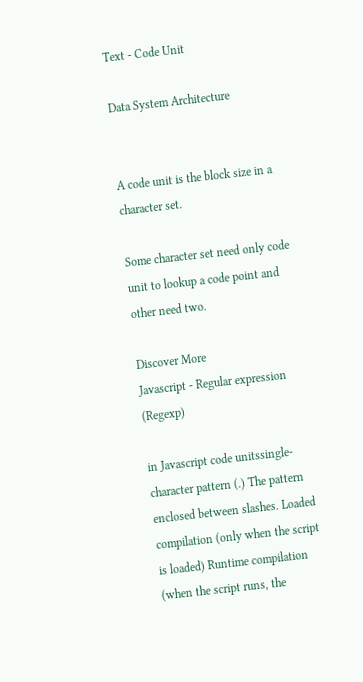Text - Code Unit

Data System Architecture


A code unit is the block size in a character set.

Some character set need only code unit to lookup a code point and other need two.

Discover More
Javascript - Regular expression (Regexp)

in Javascript code unitssingle-character pattern (.) The pattern enclosed between slashes. Loaded compilation (only when the script is loaded) Runtime compilation (when the script runs, the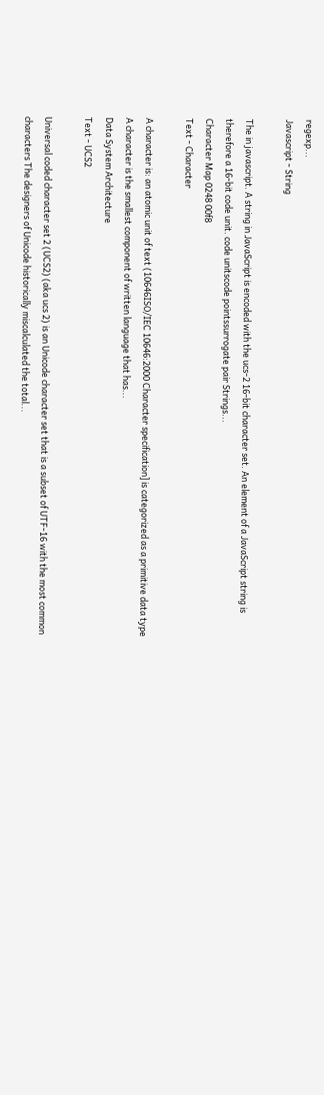regexp...
Javascript - String

The in javascript. A string in JavaScript is encoded with the ucs-2 16-bit character set. An element of a JavaScript string is therefore a 16-bit code unit. code unitscode pointssurrogate pair Strings...
Character Map 0248 00f8
Text - Character

A character is: an atomic unit of text (10646ISO/IEC 10646:2000 Character specification] is categorized as a primitive data type A character is the smallest component of written language that has...
Data System Architecture
Text - UCS2

Universal coded character set 2 (UCS2) (aka ucs 2) is an Unicode character set that is a subset of UTF-16 with the most common characters The designers of Unicode historically miscalculated the total...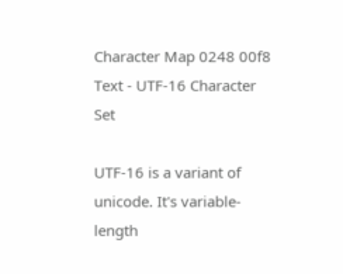Character Map 0248 00f8
Text - UTF-16 Character Set

UTF-16 is a variant of unicode. It's variable-length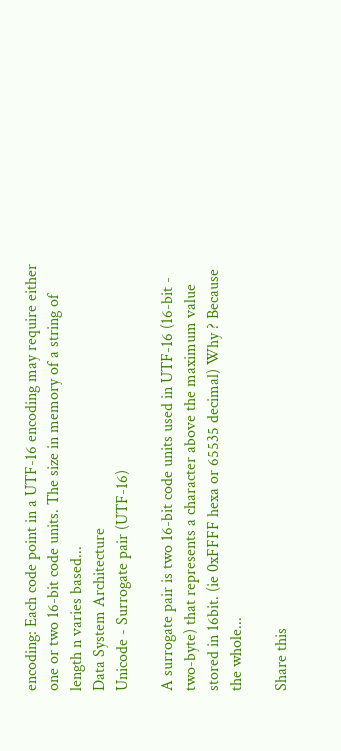encoding: Each code point in a UTF-16 encoding may require either one or two 16-bit code units. The size in memory of a string of length n varies based...
Data System Architecture
Unicode - Surrogate pair (UTF-16)

A surrogate pair is two 16-bit code units used in UTF-16 (16-bit - two-byte) that represents a character above the maximum value stored in 16bit. (ie 0xFFFF hexa or 65535 decimal) Why ? Because the whole...

Share this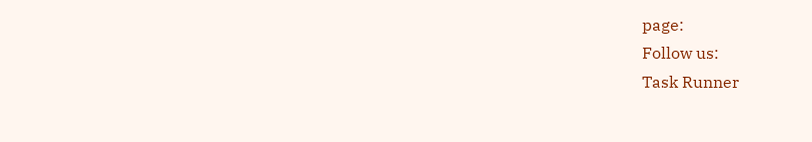page:
Follow us:
Task Runner